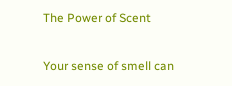The Power of Scent

Your sense of smell can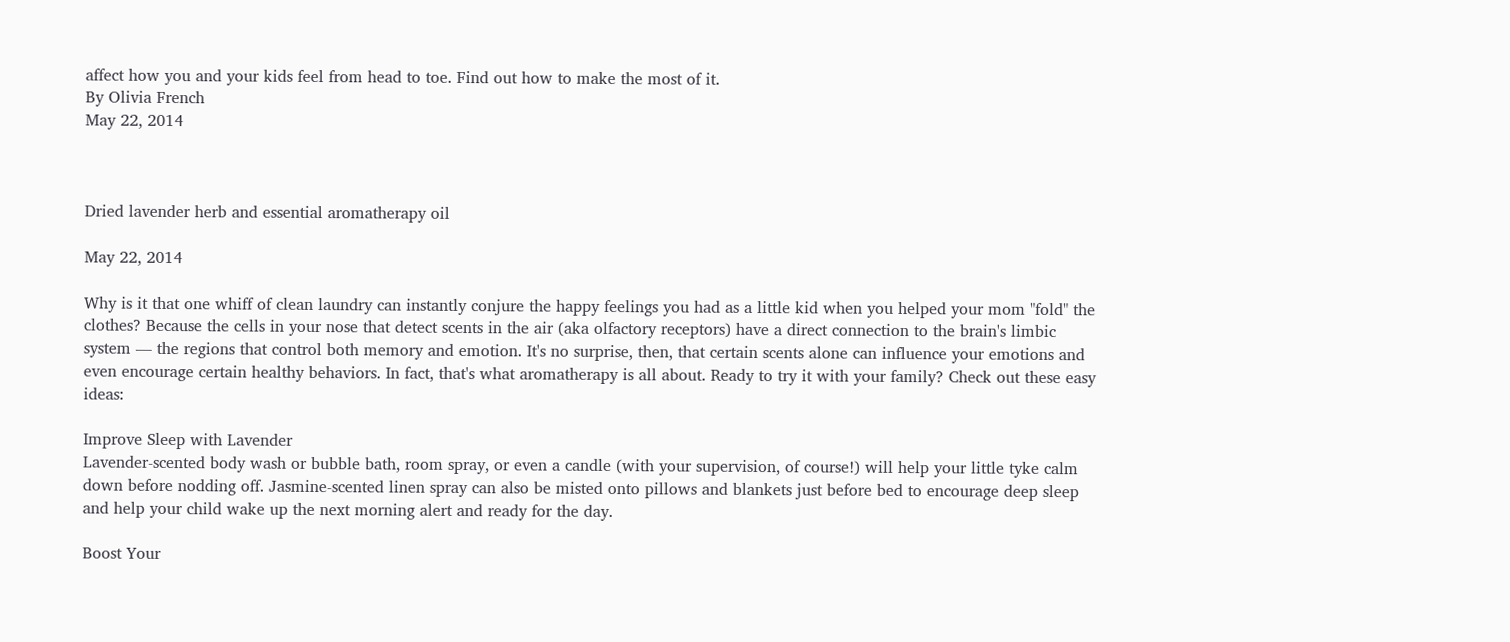affect how you and your kids feel from head to toe. Find out how to make the most of it.
By Olivia French
May 22, 2014



Dried lavender herb and essential aromatherapy oil

May 22, 2014

Why is it that one whiff of clean laundry can instantly conjure the happy feelings you had as a little kid when you helped your mom "fold" the clothes? Because the cells in your nose that detect scents in the air (aka olfactory receptors) have a direct connection to the brain's limbic system — the regions that control both memory and emotion. It's no surprise, then, that certain scents alone can influence your emotions and even encourage certain healthy behaviors. In fact, that's what aromatherapy is all about. Ready to try it with your family? Check out these easy ideas:

Improve Sleep with Lavender
Lavender-scented body wash or bubble bath, room spray, or even a candle (with your supervision, of course!) will help your little tyke calm down before nodding off. Jasmine-scented linen spray can also be misted onto pillows and blankets just before bed to encourage deep sleep and help your child wake up the next morning alert and ready for the day.

Boost Your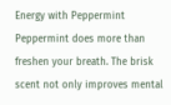Energy with Peppermint
Peppermint does more than freshen your breath. The brisk scent not only improves mental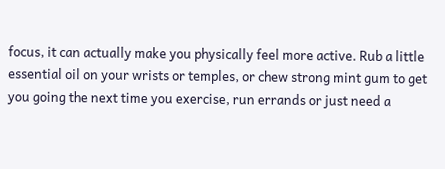focus, it can actually make you physically feel more active. Rub a little essential oil on your wrists or temples, or chew strong mint gum to get you going the next time you exercise, run errands or just need a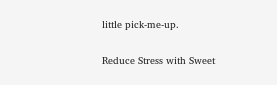little pick-me-up.

Reduce Stress with Sweet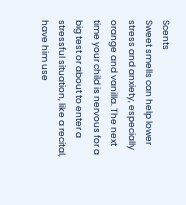Scents
Sweet smells can help lower stress and anxiety, especially orange and vanilla. The next time your child is nervous for a big test or about to enter a stressful situation, like a recital, have him use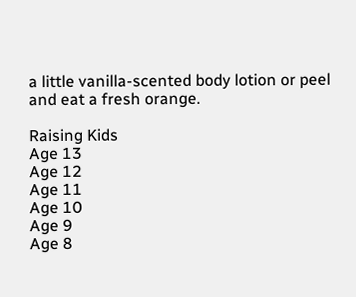a little vanilla-scented body lotion or peel and eat a fresh orange.

Raising Kids
Age 13
Age 12
Age 11
Age 10
Age 9
Age 8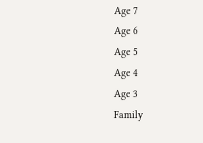Age 7
Age 6
Age 5
Age 4
Age 3
Family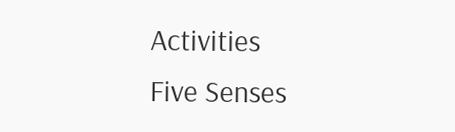Activities
Five Senses